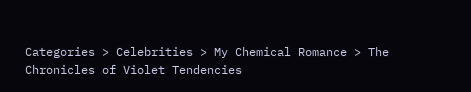Categories > Celebrities > My Chemical Romance > The Chronicles of Violet Tendencies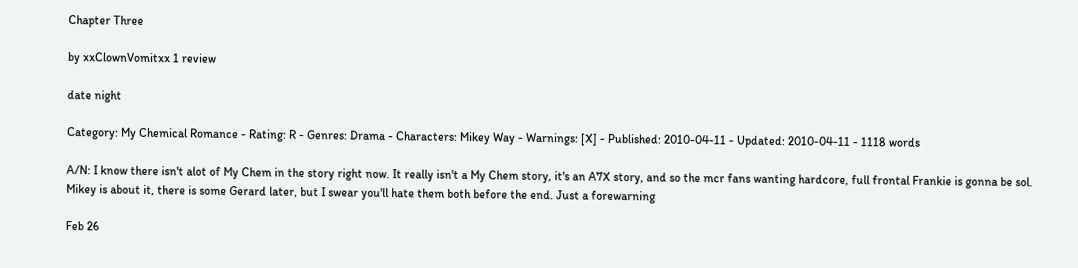Chapter Three

by xxClownVomitxx 1 review

date night

Category: My Chemical Romance - Rating: R - Genres: Drama - Characters: Mikey Way - Warnings: [X] - Published: 2010-04-11 - Updated: 2010-04-11 - 1118 words

A/N: I know there isn't alot of My Chem in the story right now. It really isn't a My Chem story, it's an A7X story, and so the mcr fans wanting hardcore, full frontal Frankie is gonna be sol. Mikey is about it, there is some Gerard later, but I swear you'll hate them both before the end. Just a forewarning

Feb 26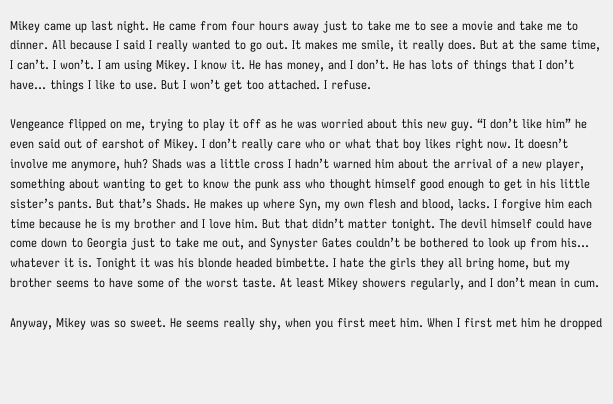Mikey came up last night. He came from four hours away just to take me to see a movie and take me to dinner. All because I said I really wanted to go out. It makes me smile, it really does. But at the same time, I can’t. I won’t. I am using Mikey. I know it. He has money, and I don’t. He has lots of things that I don’t have… things I like to use. But I won’t get too attached. I refuse.

Vengeance flipped on me, trying to play it off as he was worried about this new guy. “I don’t like him” he even said out of earshot of Mikey. I don’t really care who or what that boy likes right now. It doesn’t involve me anymore, huh? Shads was a little cross I hadn’t warned him about the arrival of a new player, something about wanting to get to know the punk ass who thought himself good enough to get in his little sister’s pants. But that’s Shads. He makes up where Syn, my own flesh and blood, lacks. I forgive him each time because he is my brother and I love him. But that didn’t matter tonight. The devil himself could have come down to Georgia just to take me out, and Synyster Gates couldn’t be bothered to look up from his… whatever it is. Tonight it was his blonde headed bimbette. I hate the girls they all bring home, but my brother seems to have some of the worst taste. At least Mikey showers regularly, and I don’t mean in cum.

Anyway, Mikey was so sweet. He seems really shy, when you first meet him. When I first met him he dropped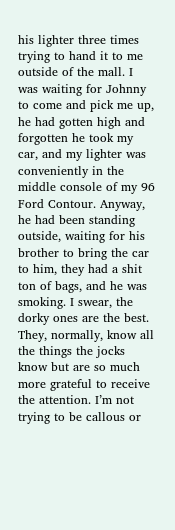his lighter three times trying to hand it to me outside of the mall. I was waiting for Johnny to come and pick me up, he had gotten high and forgotten he took my car, and my lighter was conveniently in the middle console of my 96 Ford Contour. Anyway, he had been standing outside, waiting for his brother to bring the car to him, they had a shit ton of bags, and he was smoking. I swear, the dorky ones are the best. They, normally, know all the things the jocks know but are so much more grateful to receive the attention. I’m not trying to be callous or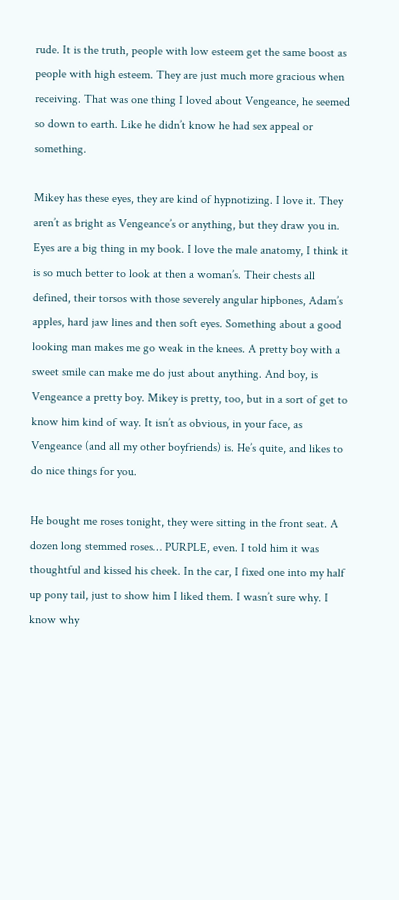rude. It is the truth, people with low esteem get the same boost as people with high esteem. They are just much more gracious when receiving. That was one thing I loved about Vengeance, he seemed so down to earth. Like he didn’t know he had sex appeal or something.

Mikey has these eyes, they are kind of hypnotizing. I love it. They aren’t as bright as Vengeance’s or anything, but they draw you in. Eyes are a big thing in my book. I love the male anatomy, I think it is so much better to look at then a woman’s. Their chests all defined, their torsos with those severely angular hipbones, Adam’s apples, hard jaw lines and then soft eyes. Something about a good looking man makes me go weak in the knees. A pretty boy with a sweet smile can make me do just about anything. And boy, is Vengeance a pretty boy. Mikey is pretty, too, but in a sort of get to know him kind of way. It isn’t as obvious, in your face, as Vengeance (and all my other boyfriends) is. He’s quite, and likes to do nice things for you.

He bought me roses tonight, they were sitting in the front seat. A dozen long stemmed roses… PURPLE, even. I told him it was thoughtful and kissed his cheek. In the car, I fixed one into my half up pony tail, just to show him I liked them. I wasn’t sure why. I know why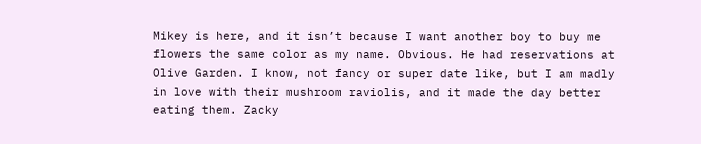Mikey is here, and it isn’t because I want another boy to buy me flowers the same color as my name. Obvious. He had reservations at Olive Garden. I know, not fancy or super date like, but I am madly in love with their mushroom raviolis, and it made the day better eating them. Zacky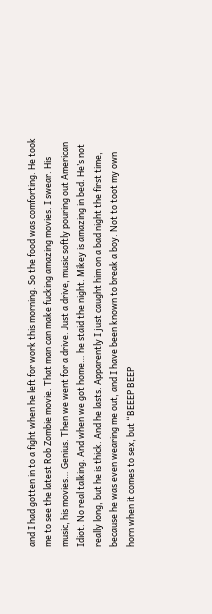and I had gotten in to a fight when he left for work this morning. So the food was comforting. He took me to see the latest Rob Zombie movie. That man can make fucking amazing movies. I swear. His music, his movies… Genius. Then we went for a drive. Just a drive, music softly pouring out American Idiot. No real talking. And when we got home… he staid the night. Mikey is amazing in bed. He’s not really long, but he is thick. And he lasts. Apparently I just caught him on a bad night the first time, because he was even wearing me out, and I have been known to break a boy. Not to toot my own horn when it comes to sex, but “BEEEP BEEP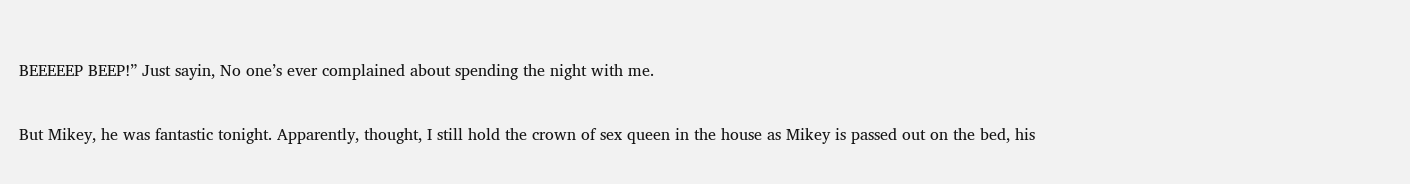BEEEEEP BEEP!” Just sayin, No one’s ever complained about spending the night with me.

But Mikey, he was fantastic tonight. Apparently, thought, I still hold the crown of sex queen in the house as Mikey is passed out on the bed, his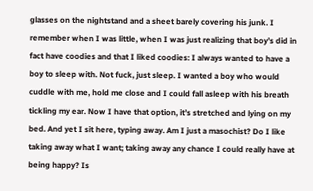glasses on the nightstand and a sheet barely covering his junk. I remember when I was little, when I was just realizing that boy’s did in fact have coodies and that I liked coodies: I always wanted to have a boy to sleep with. Not fuck, just sleep. I wanted a boy who would cuddle with me, hold me close and I could fall asleep with his breath tickling my ear. Now I have that option, it’s stretched and lying on my bed. And yet I sit here, typing away. Am I just a masochist? Do I like taking away what I want; taking away any chance I could really have at being happy? Is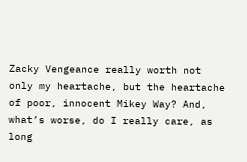Zacky Vengeance really worth not only my heartache, but the heartache of poor, innocent Mikey Way? And, what’s worse, do I really care, as long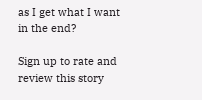as I get what I want in the end?

Sign up to rate and review this story